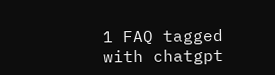1 FAQ tagged with chatgpt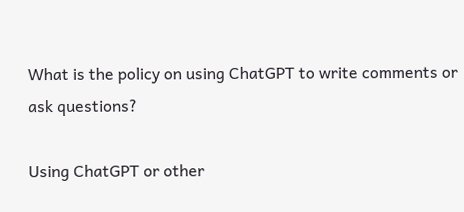What is the policy on using ChatGPT to write comments or ask questions?

Using ChatGPT or other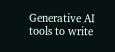Generative AI tools to write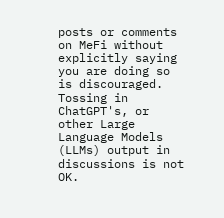posts or comments on MeFi without explicitly saying you are doing so is discouraged. Tossing in ChatGPT's, or other Large Language Models (LLMs) output in discussions is not OK.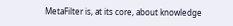MetaFilter is, at its core, about knowledge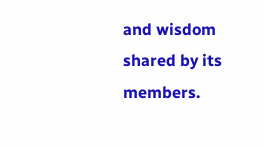and wisdom shared by its members.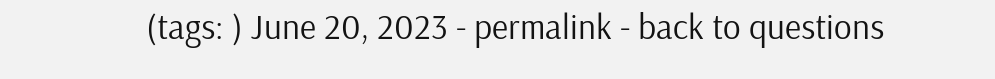(tags: ) June 20, 2023 - permalink - back to questions